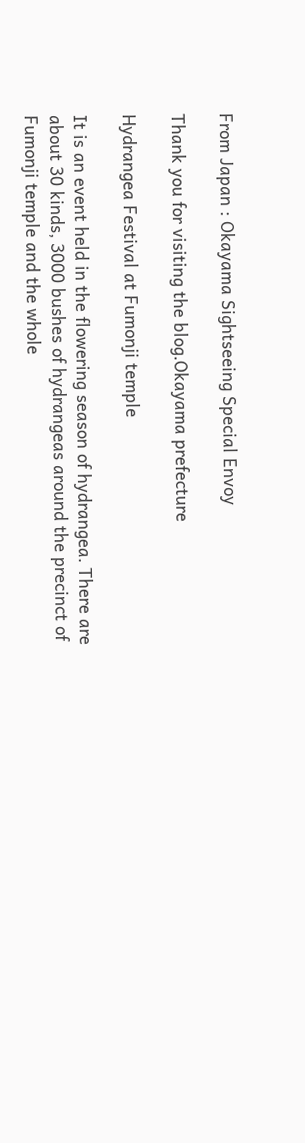From Japan : Okayama Sightseeing Special Envoy

Thank you for visiting the blog.Okayama prefecture

Hydrangea Festival at Fumonji temple

It is an event held in the flowering season of hydrangea. There are about 30 kinds, 3000 bushes of hydrangeas around the precinct of Fumonji temple and the whole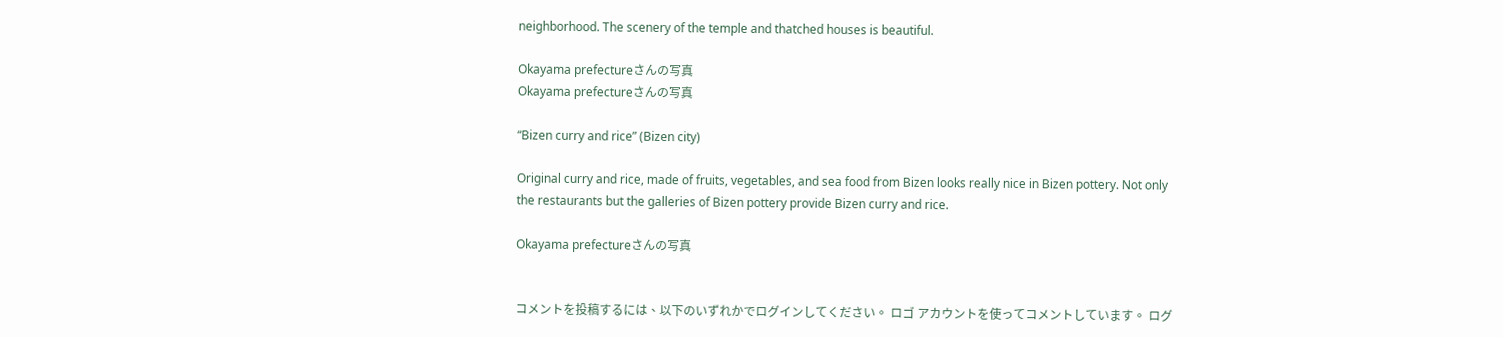neighborhood. The scenery of the temple and thatched houses is beautiful.

Okayama prefectureさんの写真
Okayama prefectureさんの写真

“Bizen curry and rice” (Bizen city)

Original curry and rice, made of fruits, vegetables, and sea food from Bizen looks really nice in Bizen pottery. Not only the restaurants but the galleries of Bizen pottery provide Bizen curry and rice.

Okayama prefectureさんの写真


コメントを投稿するには、以下のいずれかでログインしてください。 ロゴ アカウントを使ってコメントしています。 ログ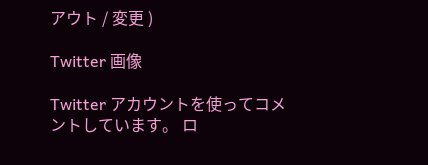アウト / 変更 )

Twitter 画像

Twitter アカウントを使ってコメントしています。 ロ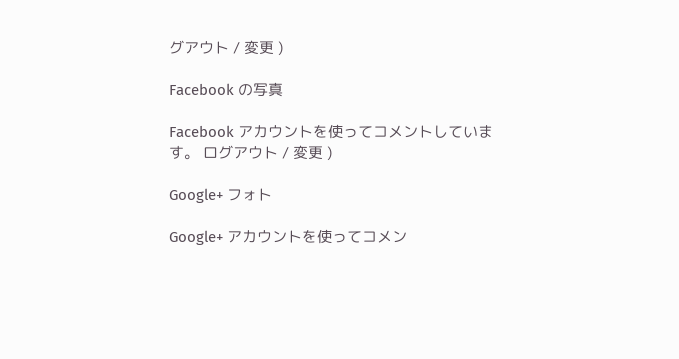グアウト / 変更 )

Facebook の写真

Facebook アカウントを使ってコメントしています。 ログアウト / 変更 )

Google+ フォト

Google+ アカウントを使ってコメン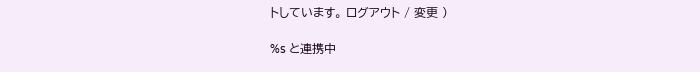トしています。 ログアウト / 変更 )

%s と連携中